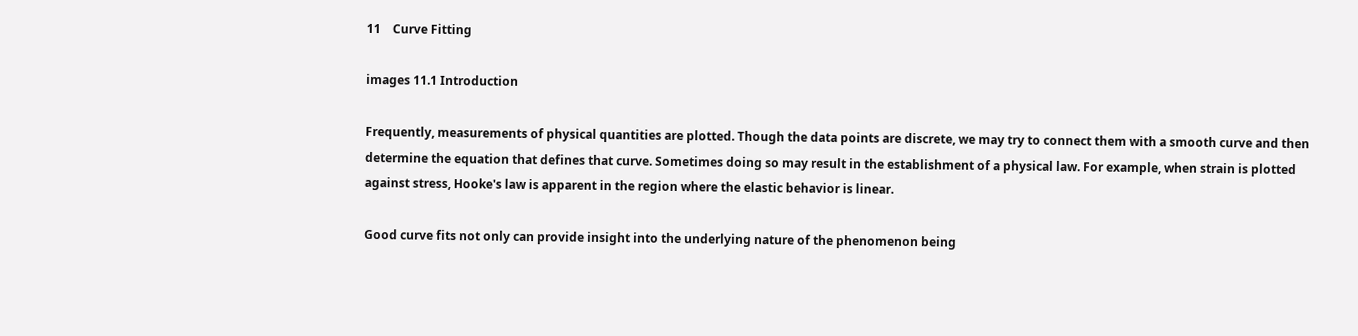11    Curve Fitting

images 11.1 Introduction

Frequently, measurements of physical quantities are plotted. Though the data points are discrete, we may try to connect them with a smooth curve and then determine the equation that defines that curve. Sometimes doing so may result in the establishment of a physical law. For example, when strain is plotted against stress, Hooke's law is apparent in the region where the elastic behavior is linear.

Good curve fits not only can provide insight into the underlying nature of the phenomenon being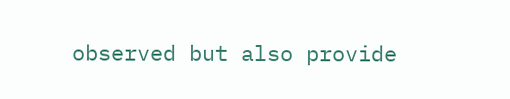observed but also provide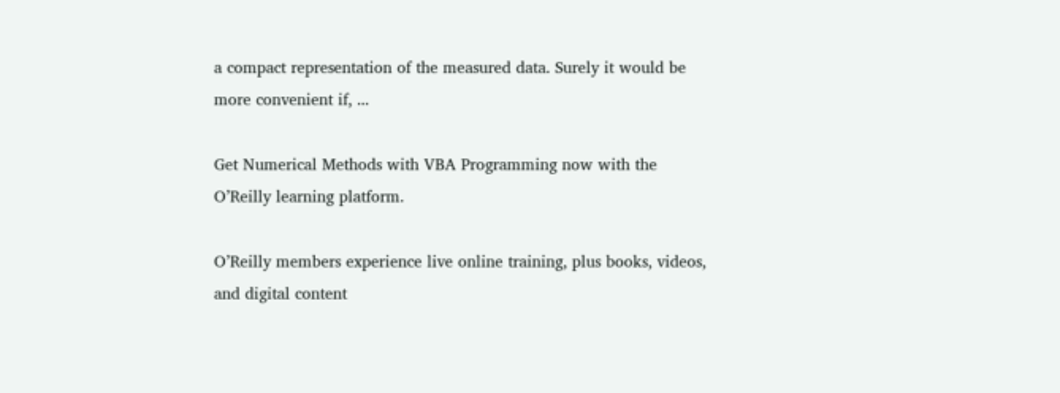a compact representation of the measured data. Surely it would be more convenient if, ...

Get Numerical Methods with VBA Programming now with the O’Reilly learning platform.

O’Reilly members experience live online training, plus books, videos, and digital content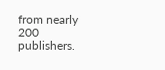from nearly 200 publishers.